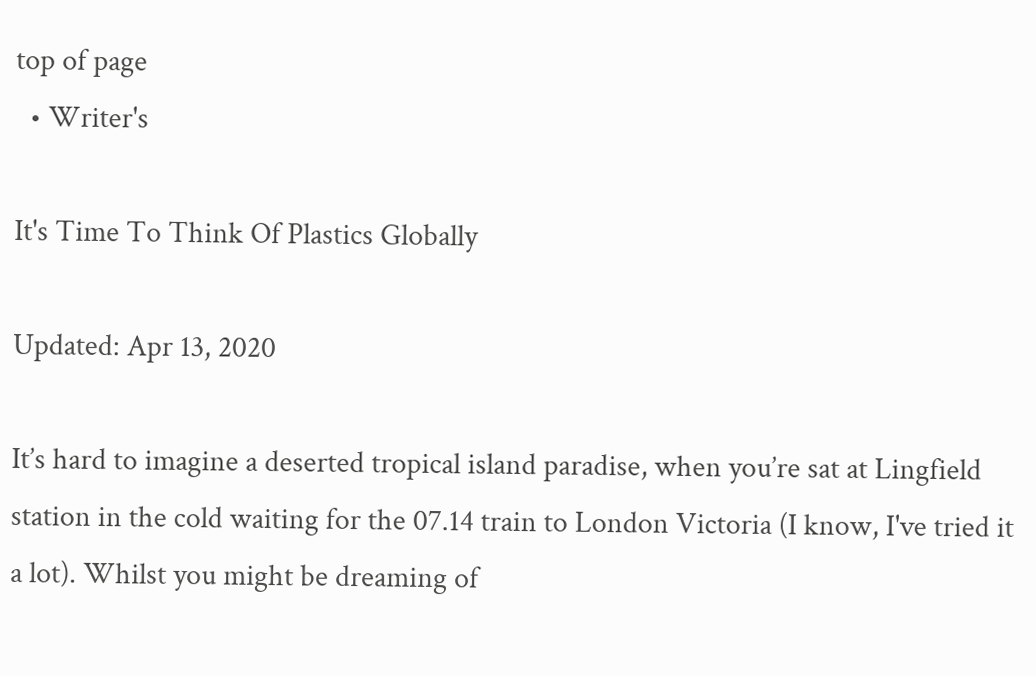top of page
  • Writer's

It's Time To Think Of Plastics Globally

Updated: Apr 13, 2020

It’s hard to imagine a deserted tropical island paradise, when you’re sat at Lingfield station in the cold waiting for the 07.14 train to London Victoria (I know, I've tried it a lot). Whilst you might be dreaming of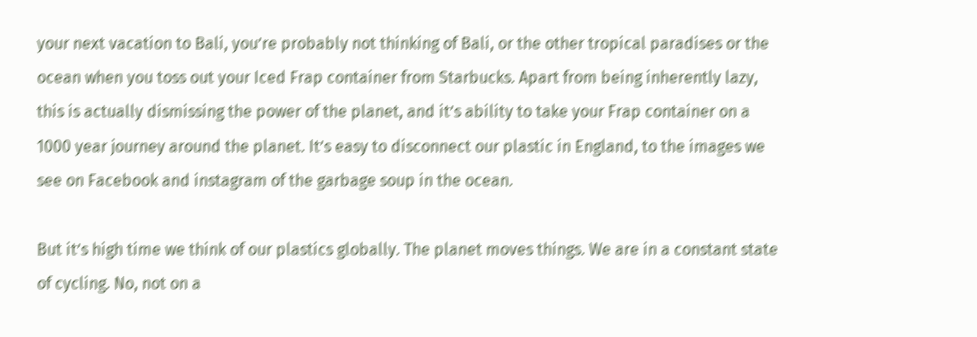your next vacation to Bali, you’re probably not thinking of Bali, or the other tropical paradises or the ocean when you toss out your Iced Frap container from Starbucks. Apart from being inherently lazy, this is actually dismissing the power of the planet, and it’s ability to take your Frap container on a 1000 year journey around the planet. It’s easy to disconnect our plastic in England, to the images we see on Facebook and instagram of the garbage soup in the ocean.

But it’s high time we think of our plastics globally. The planet moves things. We are in a constant state of cycling. No, not on a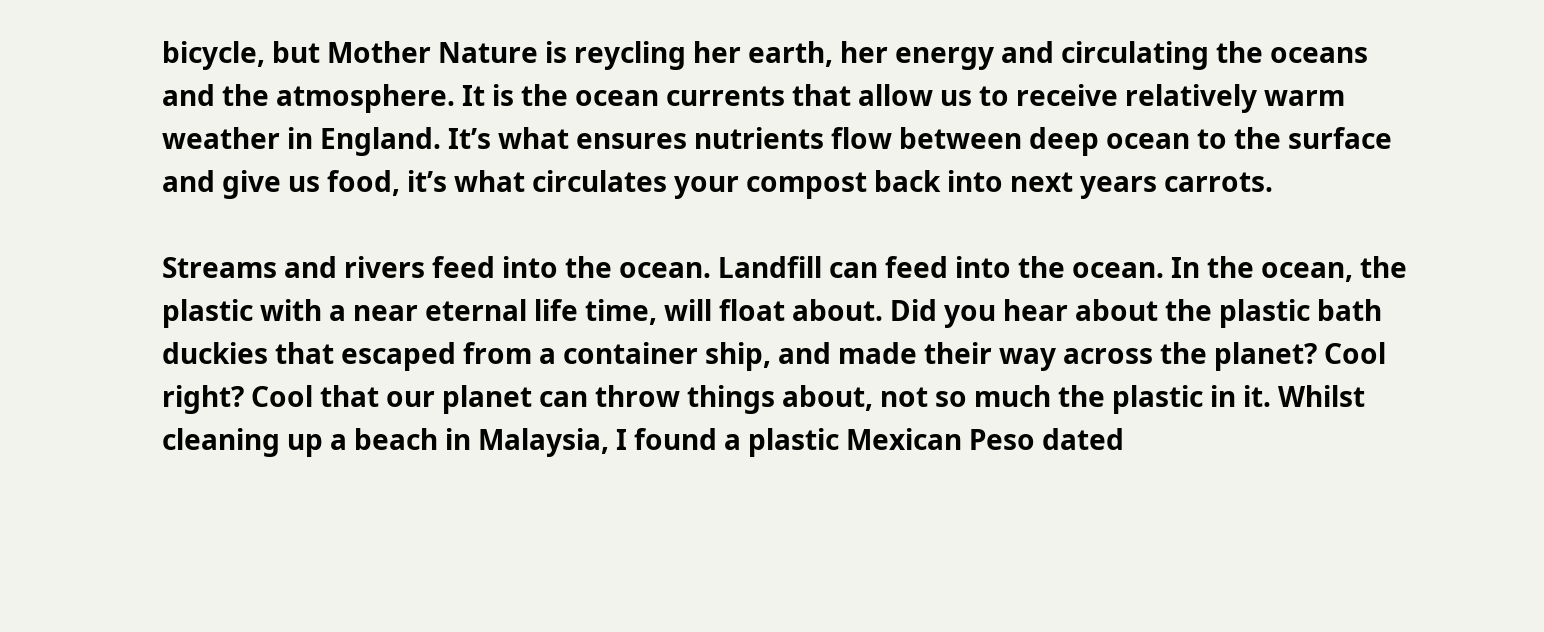bicycle, but Mother Nature is reycling her earth, her energy and circulating the oceans and the atmosphere. It is the ocean currents that allow us to receive relatively warm weather in England. It’s what ensures nutrients flow between deep ocean to the surface and give us food, it’s what circulates your compost back into next years carrots.

Streams and rivers feed into the ocean. Landfill can feed into the ocean. In the ocean, the plastic with a near eternal life time, will float about. Did you hear about the plastic bath duckies that escaped from a container ship, and made their way across the planet? Cool right? Cool that our planet can throw things about, not so much the plastic in it. Whilst cleaning up a beach in Malaysia, I found a plastic Mexican Peso dated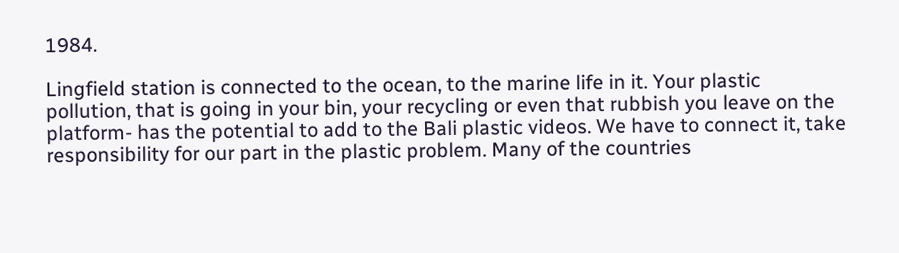1984.

Lingfield station is connected to the ocean, to the marine life in it. Your plastic pollution, that is going in your bin, your recycling or even that rubbish you leave on the platform- has the potential to add to the Bali plastic videos. We have to connect it, take responsibility for our part in the plastic problem. Many of the countries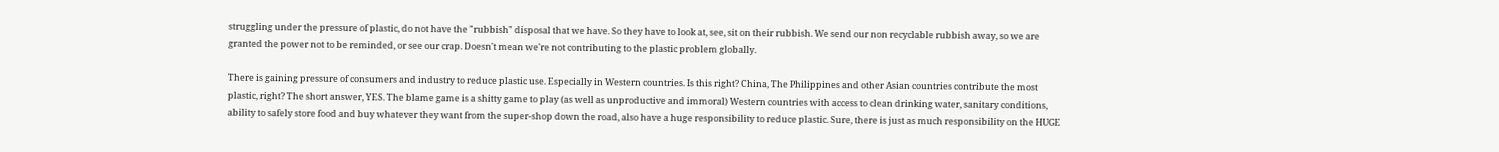struggling under the pressure of plastic, do not have the "rubbish" disposal that we have. So they have to look at, see, sit on their rubbish. We send our non recyclable rubbish away, so we are granted the power not to be reminded, or see our crap. Doesn't mean we're not contributing to the plastic problem globally.

There is gaining pressure of consumers and industry to reduce plastic use. Especially in Western countries. Is this right? China, The Philippines and other Asian countries contribute the most plastic, right? The short answer, YES. The blame game is a shitty game to play (as well as unproductive and immoral) Western countries with access to clean drinking water, sanitary conditions, ability to safely store food and buy whatever they want from the super-shop down the road, also have a huge responsibility to reduce plastic. Sure, there is just as much responsibility on the HUGE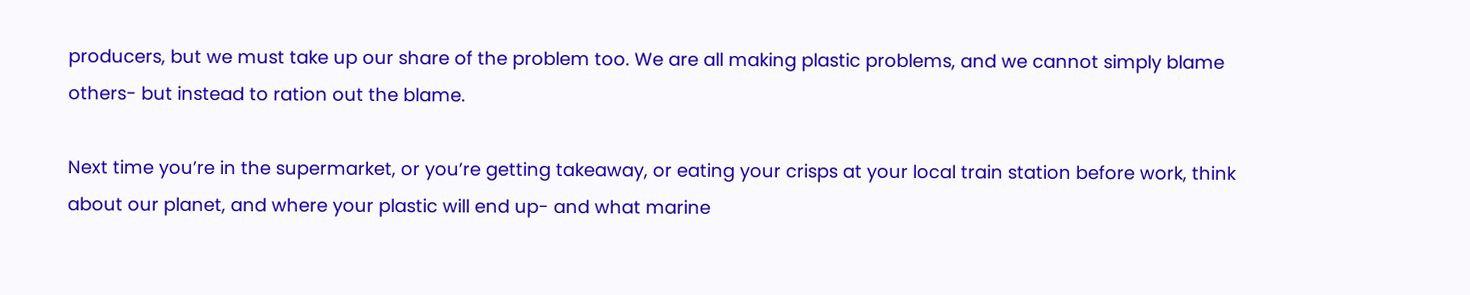producers, but we must take up our share of the problem too. We are all making plastic problems, and we cannot simply blame others- but instead to ration out the blame.

Next time you’re in the supermarket, or you’re getting takeaway, or eating your crisps at your local train station before work, think about our planet, and where your plastic will end up- and what marine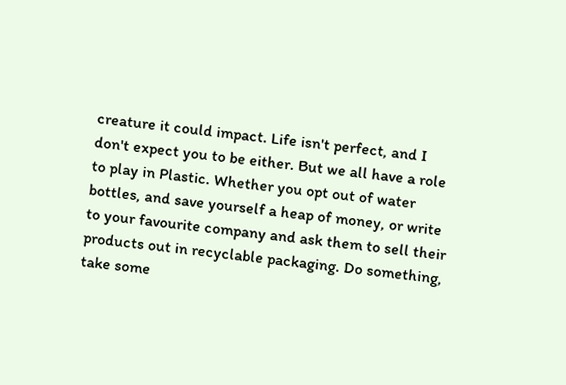creature it could impact. Life isn't perfect, and I don't expect you to be either. But we all have a role to play in Plastic. Whether you opt out of water bottles, and save yourself a heap of money, or write to your favourite company and ask them to sell their products out in recyclable packaging. Do something, take some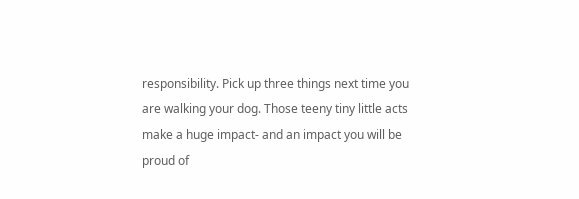responsibility. Pick up three things next time you are walking your dog. Those teeny tiny little acts make a huge impact- and an impact you will be proud of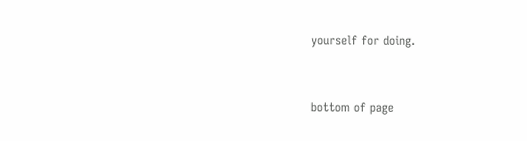yourself for doing.


bottom of page